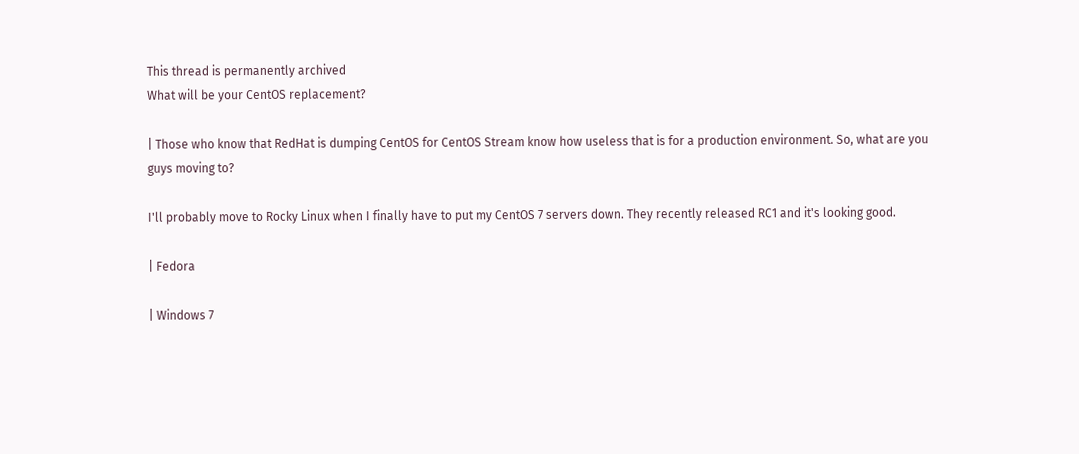This thread is permanently archived
What will be your CentOS replacement?

| Those who know that RedHat is dumping CentOS for CentOS Stream know how useless that is for a production environment. So, what are you guys moving to?

I'll probably move to Rocky Linux when I finally have to put my CentOS 7 servers down. They recently released RC1 and it's looking good.

| Fedora

| Windows 7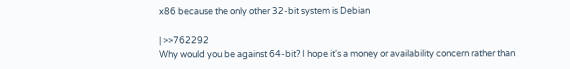x86 because the only other 32-bit system is Debian

| >>762292
Why would you be against 64-bit? I hope it's a money or availability concern rather than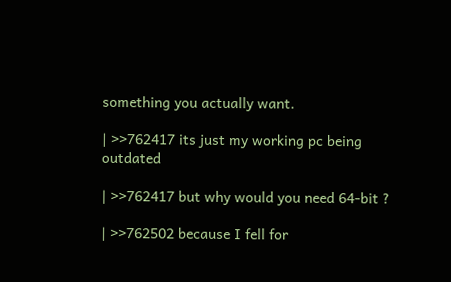something you actually want.

| >>762417 its just my working pc being outdated

| >>762417 but why would you need 64-bit ?

| >>762502 because I fell for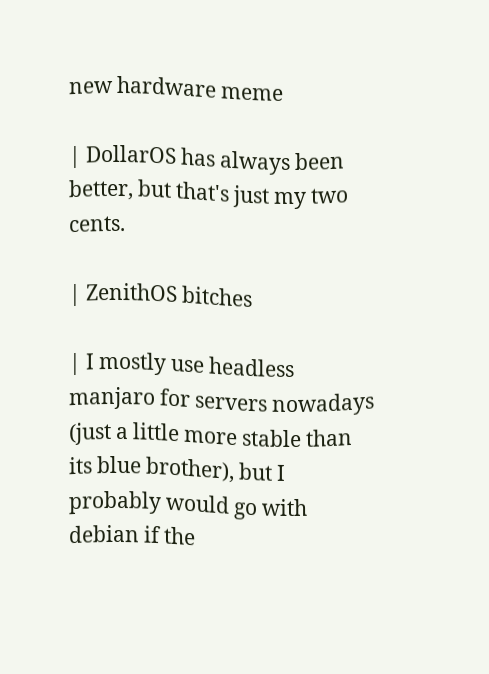new hardware meme

| DollarOS has always been better, but that's just my two cents.

| ZenithOS bitches

| I mostly use headless manjaro for servers nowadays (just a little more stable than its blue brother), but I probably would go with debian if the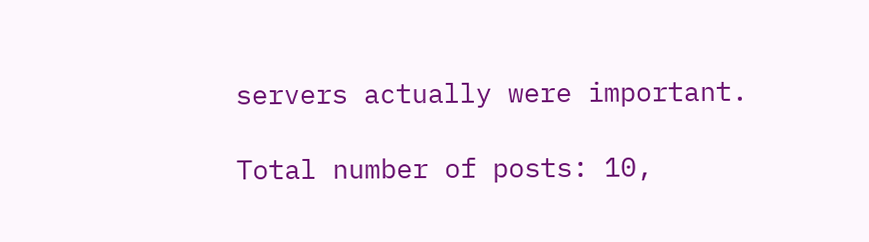servers actually were important.

Total number of posts: 10,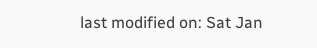last modified on: Sat Jan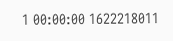1 00:00:00 1622218011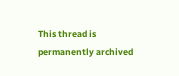This thread is permanently archived